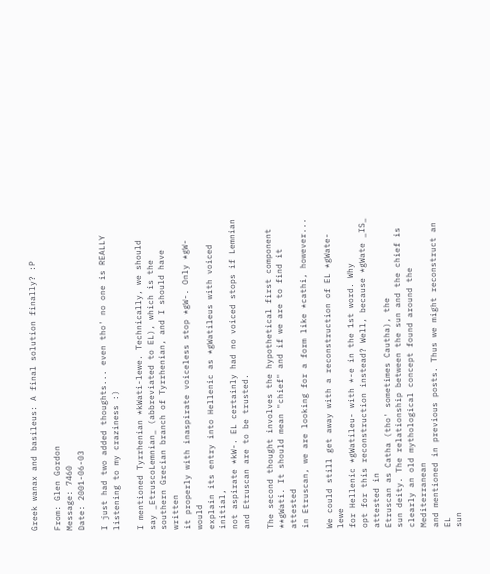Greek wanax and basileus: A final solution finally? :P

From: Glen Gordon
Message: 7460
Date: 2001-06-03

I just had two added thoughts... even tho' no one is REALLY
listening to my craziness :)

I mentioned Tyrrhenian *kWati-lewe. Technically, we should
say _EtruscoLemnian_ (abbreviated to EL), which is the
southern Grecian branch of Tyrrhenian, and I should have written
it properly with inaspirate voiceless stop *gW-. Only *gW- would
explain its entry into Hellenic as *gWatileus with voiced initial,
not aspirate *kW-. EL certainly had no voiced stops if Lemnian
and Etruscan are to be trusted.

The second thought involves the hypothetical first component
**gWati. It should mean "chief" and if we are to find it attested
in Etruscan, we are looking for a form like *cathi, however...

We could still get away with a reconstruction of EL *gWate-lewe
for Hellenic *gWatileu- with *-e in the 1st word. Why
opt for this reconstruction instead? Well, because *gWate _IS_ attested in
Etruscan as Catha (tho' sometimes Cautha), the
sun deity. The relationship between the sun and the chief is
clearly an old mythological concept found around the Mediterranean
and mentioned in previous posts. Thus we might reconstruct an EL
sun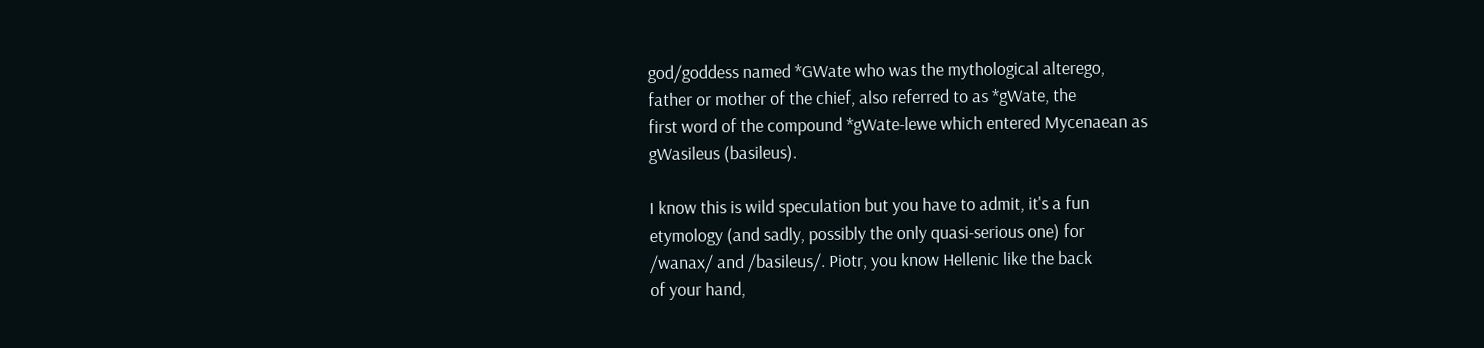god/goddess named *GWate who was the mythological alterego,
father or mother of the chief, also referred to as *gWate, the
first word of the compound *gWate-lewe which entered Mycenaean as
gWasileus (basileus).

I know this is wild speculation but you have to admit, it's a fun
etymology (and sadly, possibly the only quasi-serious one) for
/wanax/ and /basileus/. Piotr, you know Hellenic like the back
of your hand,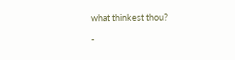what thinkest thou?

-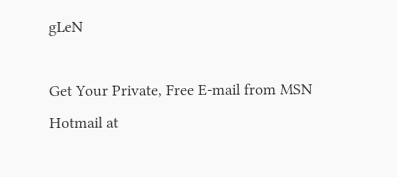gLeN

Get Your Private, Free E-mail from MSN Hotmail at